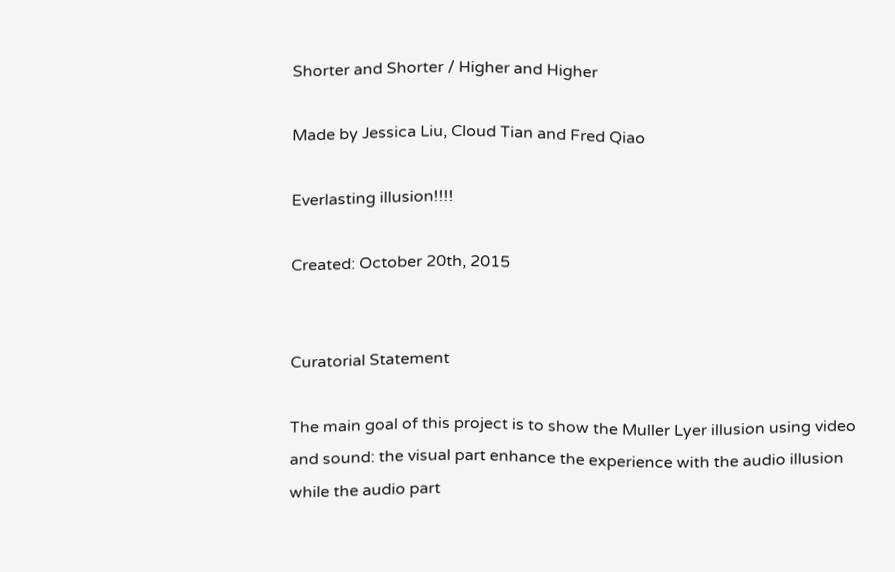Shorter and Shorter / Higher and Higher

Made by Jessica Liu, Cloud Tian and Fred Qiao

Everlasting illusion!!!!

Created: October 20th, 2015


Curatorial Statement

The main goal of this project is to show the Muller Lyer illusion using video and sound: the visual part enhance the experience with the audio illusion while the audio part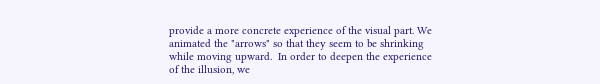provide a more concrete experience of the visual part. We animated the "arrows" so that they seem to be shrinking while moving upward.  In order to deepen the experience of the illusion, we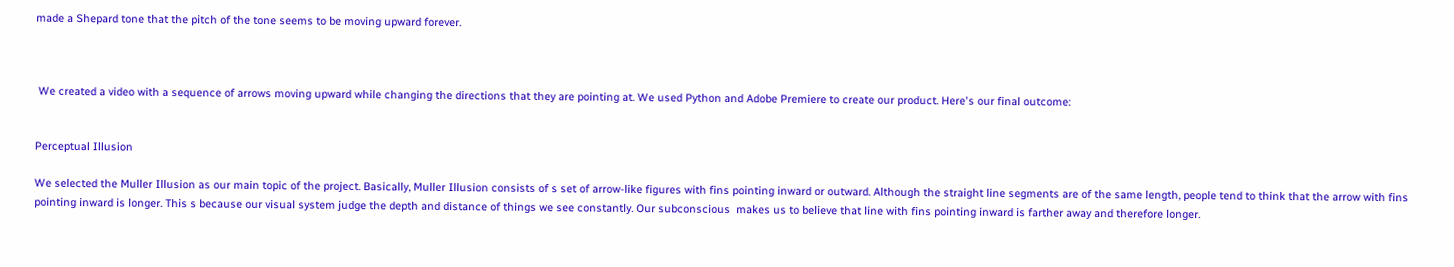made a Shepard tone that the pitch of the tone seems to be moving upward forever.



 We created a video with a sequence of arrows moving upward while changing the directions that they are pointing at. We used Python and Adobe Premiere to create our product. Here's our final outcome:


Perceptual Illusion

We selected the Muller Illusion as our main topic of the project. Basically, Muller Illusion consists of s set of arrow-like figures with fins pointing inward or outward. Although the straight line segments are of the same length, people tend to think that the arrow with fins pointing inward is longer. This s because our visual system judge the depth and distance of things we see constantly. Our subconscious  makes us to believe that line with fins pointing inward is farther away and therefore longer.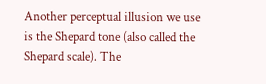Another perceptual illusion we use is the Shepard tone (also called the Shepard scale). The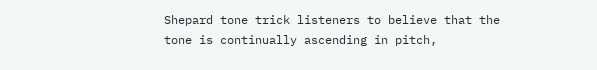Shepard tone trick listeners to believe that the tone is continually ascending in pitch,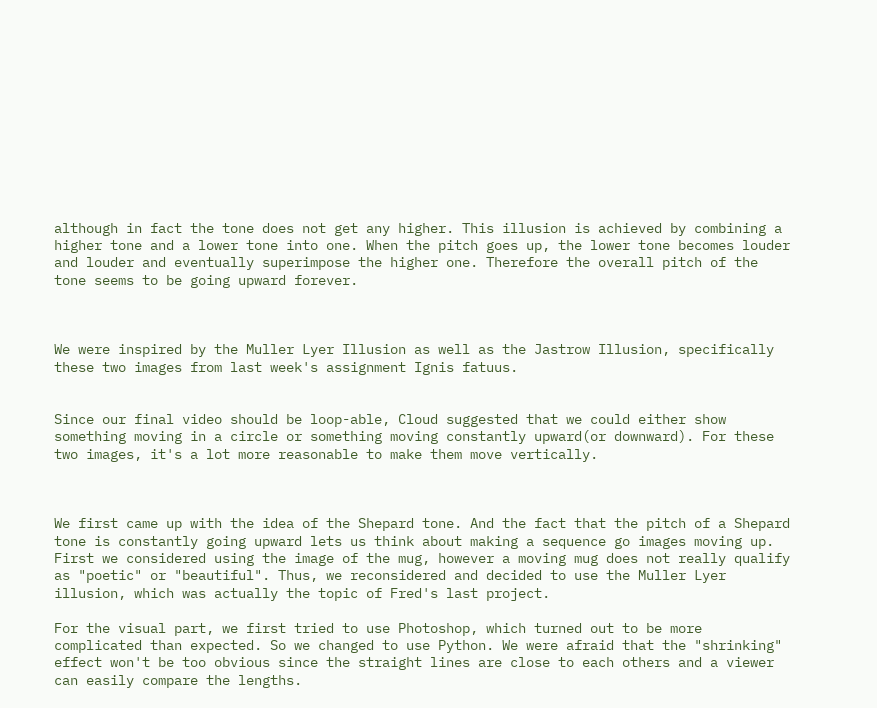although in fact the tone does not get any higher. This illusion is achieved by combining a higher tone and a lower tone into one. When the pitch goes up, the lower tone becomes louder and louder and eventually superimpose the higher one. Therefore the overall pitch of the tone seems to be going upward forever.



We were inspired by the Muller Lyer Illusion as well as the Jastrow Illusion, specifically these two images from last week's assignment Ignis fatuus.


Since our final video should be loop-able, Cloud suggested that we could either show something moving in a circle or something moving constantly upward(or downward). For these two images, it's a lot more reasonable to make them move vertically.



We first came up with the idea of the Shepard tone. And the fact that the pitch of a Shepard tone is constantly going upward lets us think about making a sequence go images moving up. First we considered using the image of the mug, however a moving mug does not really qualify as "poetic" or "beautiful". Thus, we reconsidered and decided to use the Muller Lyer illusion, which was actually the topic of Fred's last project.

For the visual part, we first tried to use Photoshop, which turned out to be more complicated than expected. So we changed to use Python. We were afraid that the "shrinking" effect won't be too obvious since the straight lines are close to each others and a viewer can easily compare the lengths.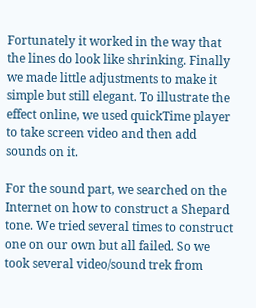Fortunately it worked in the way that the lines do look like shrinking. Finally we made little adjustments to make it simple but still elegant. To illustrate the effect online, we used quickTime player to take screen video and then add sounds on it.

For the sound part, we searched on the Internet on how to construct a Shepard tone. We tried several times to construct one on our own but all failed. So we took several video/sound trek from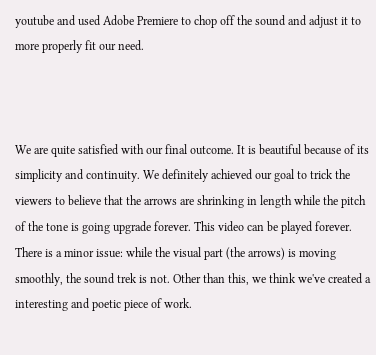youtube and used Adobe Premiere to chop off the sound and adjust it to more properly fit our need.



We are quite satisfied with our final outcome. It is beautiful because of its simplicity and continuity. We definitely achieved our goal to trick the viewers to believe that the arrows are shrinking in length while the pitch of the tone is going upgrade forever. This video can be played forever. There is a minor issue: while the visual part (the arrows) is moving smoothly, the sound trek is not. Other than this, we think we've created a interesting and poetic piece of work.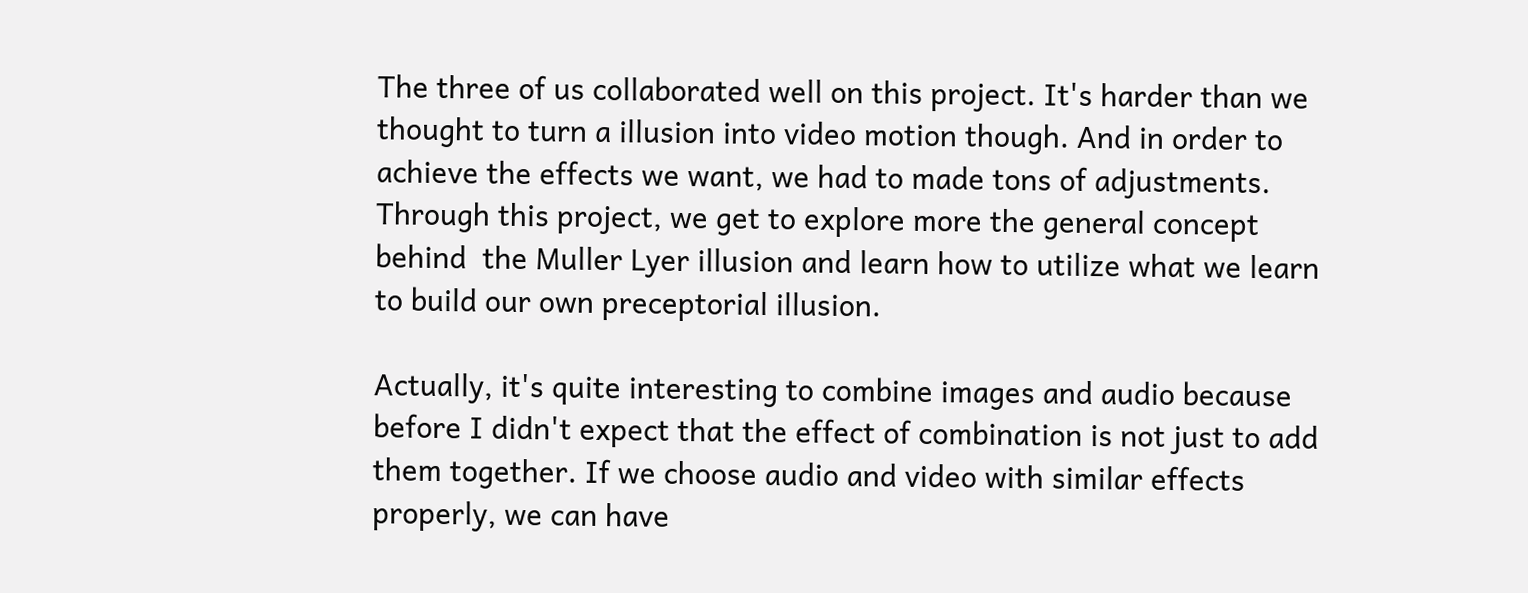The three of us collaborated well on this project. It's harder than we thought to turn a illusion into video motion though. And in order to achieve the effects we want, we had to made tons of adjustments. Through this project, we get to explore more the general concept behind  the Muller Lyer illusion and learn how to utilize what we learn to build our own preceptorial illusion.

Actually, it's quite interesting to combine images and audio because before I didn't expect that the effect of combination is not just to add them together. If we choose audio and video with similar effects properly, we can have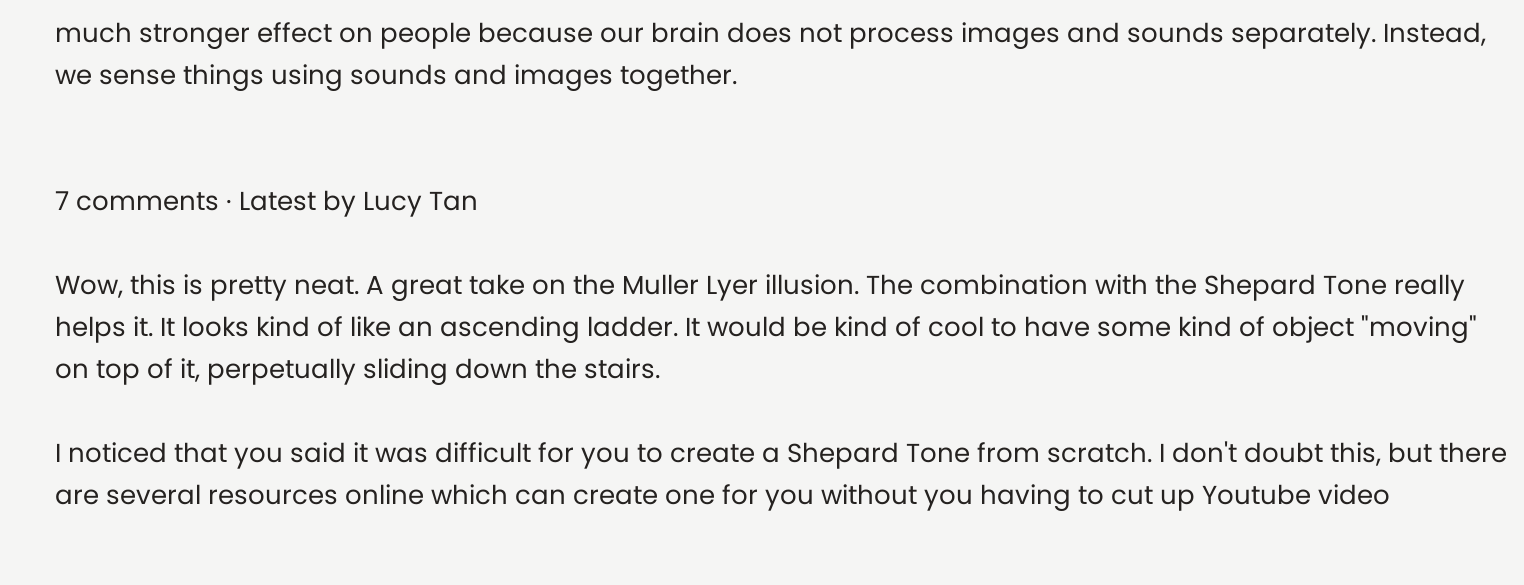much stronger effect on people because our brain does not process images and sounds separately. Instead, we sense things using sounds and images together.


7 comments · Latest by Lucy Tan

Wow, this is pretty neat. A great take on the Muller Lyer illusion. The combination with the Shepard Tone really helps it. It looks kind of like an ascending ladder. It would be kind of cool to have some kind of object "moving" on top of it, perpetually sliding down the stairs.

I noticed that you said it was difficult for you to create a Shepard Tone from scratch. I don't doubt this, but there are several resources online which can create one for you without you having to cut up Youtube video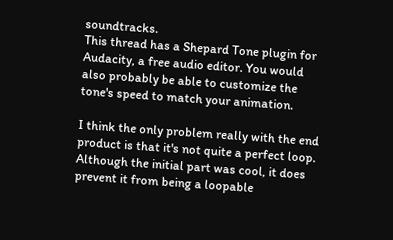soundtracks.
This thread has a Shepard Tone plugin for Audacity, a free audio editor. You would also probably be able to customize the tone's speed to match your animation.

I think the only problem really with the end product is that it's not quite a perfect loop. Although the initial part was cool, it does prevent it from being a loopable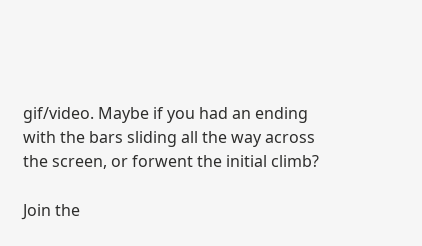gif/video. Maybe if you had an ending with the bars sliding all the way across the screen, or forwent the initial climb?

Join the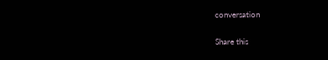conversation

Share this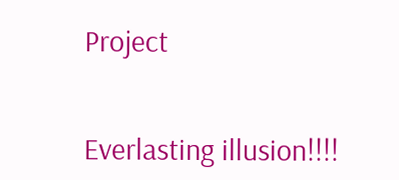Project


Everlasting illusion!!!!